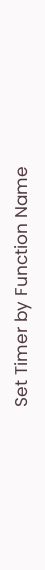Set Timer by Function Name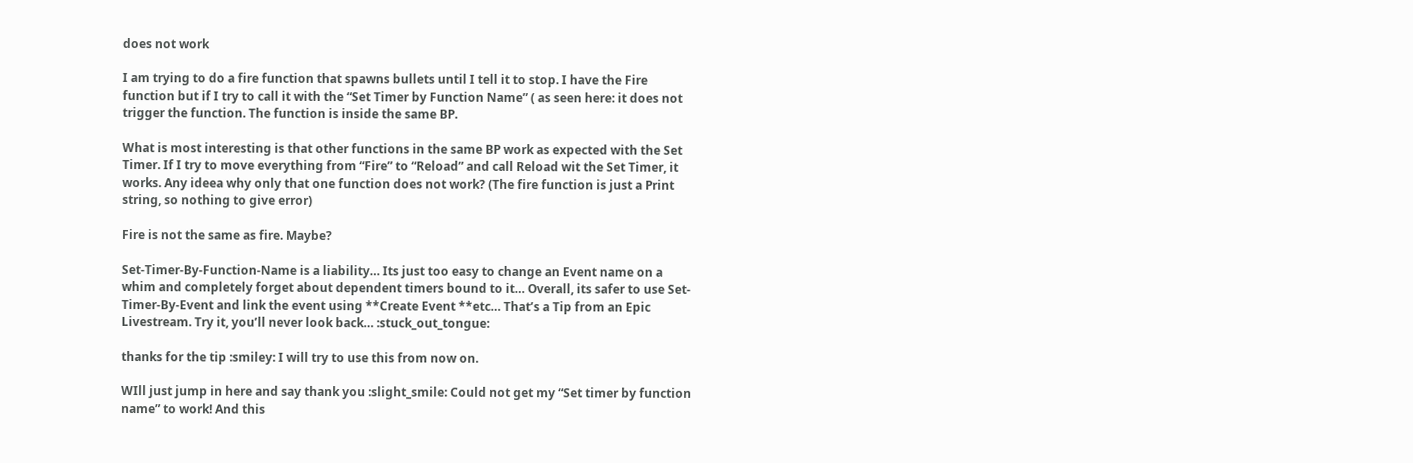does not work

I am trying to do a fire function that spawns bullets until I tell it to stop. I have the Fire function but if I try to call it with the “Set Timer by Function Name” ( as seen here: it does not trigger the function. The function is inside the same BP.

What is most interesting is that other functions in the same BP work as expected with the Set Timer. If I try to move everything from “Fire” to “Reload” and call Reload wit the Set Timer, it works. Any ideea why only that one function does not work? (The fire function is just a Print string, so nothing to give error)

Fire is not the same as fire. Maybe?

Set-Timer-By-Function-Name is a liability… Its just too easy to change an Event name on a whim and completely forget about dependent timers bound to it… Overall, its safer to use Set-Timer-By-Event and link the event using **Create Event **etc… That’s a Tip from an Epic Livestream. Try it, you’ll never look back… :stuck_out_tongue:

thanks for the tip :smiley: I will try to use this from now on.

WIll just jump in here and say thank you :slight_smile: Could not get my “Set timer by function name” to work! And this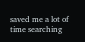saved me a lot of time searching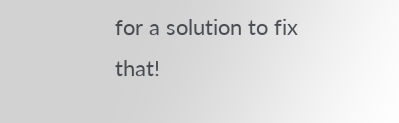for a solution to fix that!